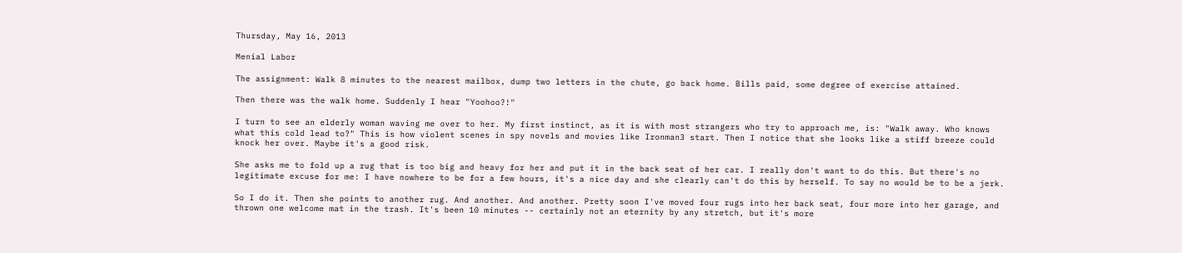Thursday, May 16, 2013

Menial Labor

The assignment: Walk 8 minutes to the nearest mailbox, dump two letters in the chute, go back home. Bills paid, some degree of exercise attained.

Then there was the walk home. Suddenly I hear "Yoohoo?!"

I turn to see an elderly woman waving me over to her. My first instinct, as it is with most strangers who try to approach me, is: "Walk away. Who knows what this cold lead to?" This is how violent scenes in spy novels and movies like Ironman3 start. Then I notice that she looks like a stiff breeze could knock her over. Maybe it's a good risk.

She asks me to fold up a rug that is too big and heavy for her and put it in the back seat of her car. I really don't want to do this. But there's no legitimate excuse for me: I have nowhere to be for a few hours, it's a nice day and she clearly can't do this by herself. To say no would be to be a jerk.

So I do it. Then she points to another rug. And another. And another. Pretty soon I've moved four rugs into her back seat, four more into her garage, and thrown one welcome mat in the trash. It's been 10 minutes -- certainly not an eternity by any stretch, but it's more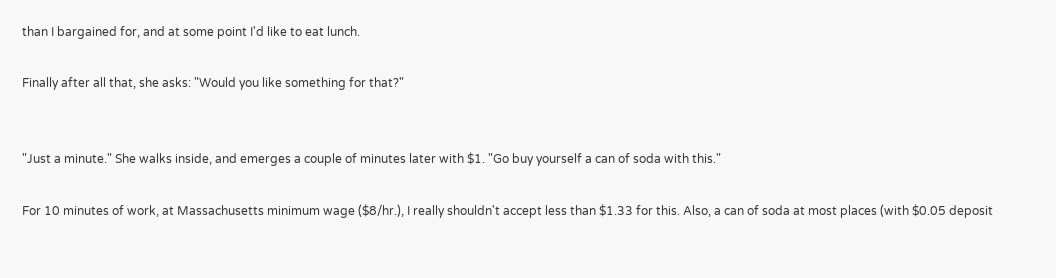than I bargained for, and at some point I'd like to eat lunch.

Finally after all that, she asks: "Would you like something for that?"


"Just a minute." She walks inside, and emerges a couple of minutes later with $1. "Go buy yourself a can of soda with this."

For 10 minutes of work, at Massachusetts minimum wage ($8/hr.), I really shouldn't accept less than $1.33 for this. Also, a can of soda at most places (with $0.05 deposit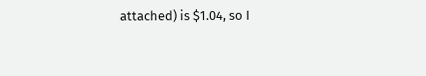attached) is $1.04, so I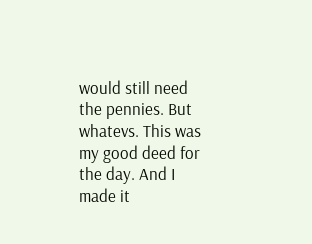would still need the pennies. But whatevs. This was my good deed for the day. And I made it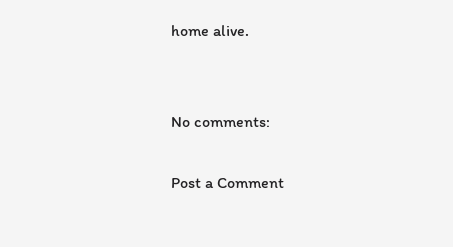home alive.


No comments:

Post a Comment